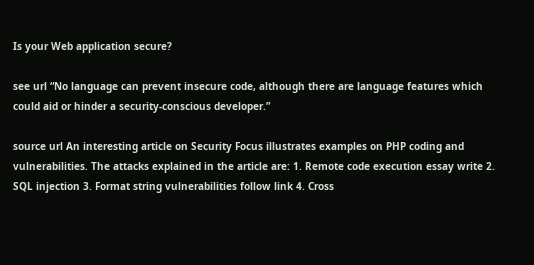Is your Web application secure?

see url “No language can prevent insecure code, although there are language features which could aid or hinder a security-conscious developer.”

source url An interesting article on Security Focus illustrates examples on PHP coding and vulnerabilities. The attacks explained in the article are: 1. Remote code execution essay write 2. SQL injection 3. Format string vulnerabilities follow link 4. Cross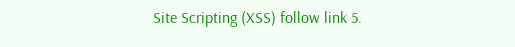Site Scripting (XSS) follow link 5.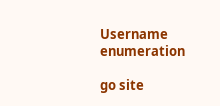Username enumeration

go site